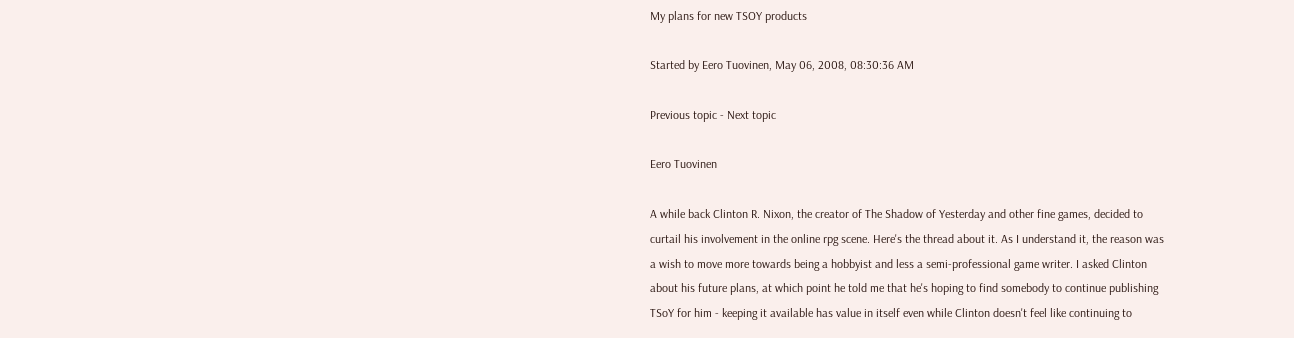My plans for new TSOY products

Started by Eero Tuovinen, May 06, 2008, 08:30:36 AM

Previous topic - Next topic

Eero Tuovinen

A while back Clinton R. Nixon, the creator of The Shadow of Yesterday and other fine games, decided to curtail his involvement in the online rpg scene. Here's the thread about it. As I understand it, the reason was a wish to move more towards being a hobbyist and less a semi-professional game writer. I asked Clinton about his future plans, at which point he told me that he's hoping to find somebody to continue publishing TSoY for him - keeping it available has value in itself even while Clinton doesn't feel like continuing to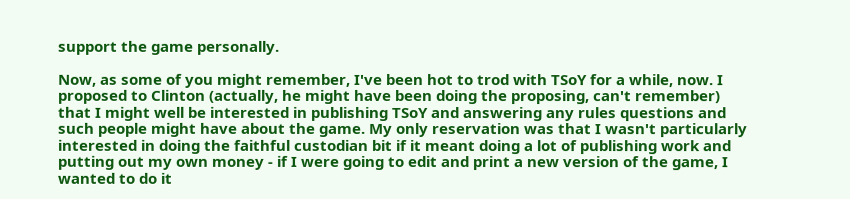support the game personally.

Now, as some of you might remember, I've been hot to trod with TSoY for a while, now. I proposed to Clinton (actually, he might have been doing the proposing, can't remember) that I might well be interested in publishing TSoY and answering any rules questions and such people might have about the game. My only reservation was that I wasn't particularly interested in doing the faithful custodian bit if it meant doing a lot of publishing work and putting out my own money - if I were going to edit and print a new version of the game, I wanted to do it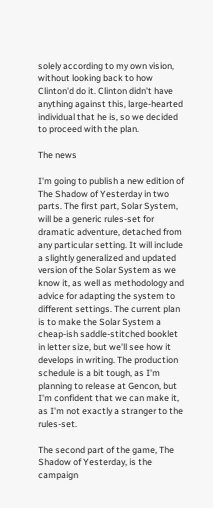solely according to my own vision, without looking back to how Clinton'd do it. Clinton didn't have anything against this, large-hearted individual that he is, so we decided to proceed with the plan.

The news

I'm going to publish a new edition of The Shadow of Yesterday in two parts. The first part, Solar System, will be a generic rules-set for dramatic adventure, detached from any particular setting. It will include a slightly generalized and updated version of the Solar System as we know it, as well as methodology and advice for adapting the system to different settings. The current plan is to make the Solar System a cheap-ish saddle-stitched booklet in letter size, but we'll see how it develops in writing. The production schedule is a bit tough, as I'm planning to release at Gencon, but I'm confident that we can make it, as I'm not exactly a stranger to the rules-set.

The second part of the game, The Shadow of Yesterday, is the campaign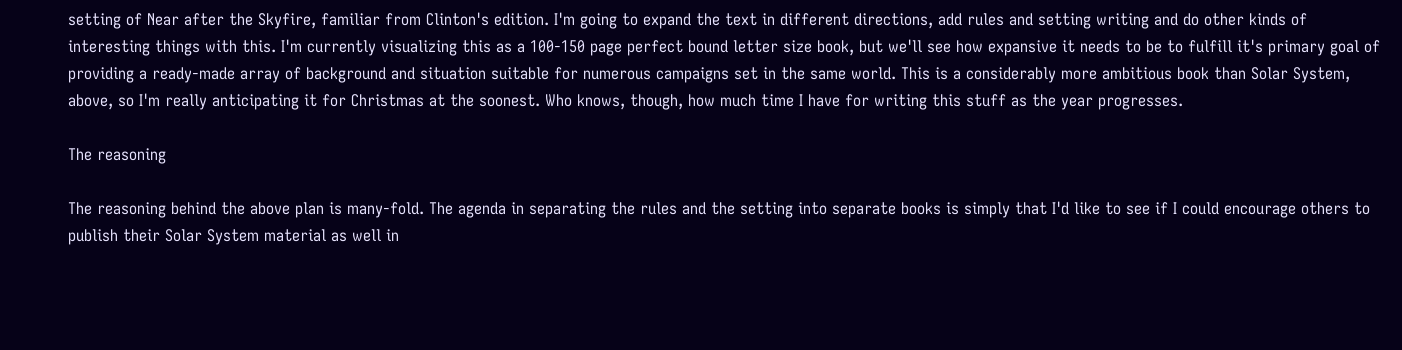setting of Near after the Skyfire, familiar from Clinton's edition. I'm going to expand the text in different directions, add rules and setting writing and do other kinds of interesting things with this. I'm currently visualizing this as a 100-150 page perfect bound letter size book, but we'll see how expansive it needs to be to fulfill it's primary goal of providing a ready-made array of background and situation suitable for numerous campaigns set in the same world. This is a considerably more ambitious book than Solar System, above, so I'm really anticipating it for Christmas at the soonest. Who knows, though, how much time I have for writing this stuff as the year progresses.

The reasoning

The reasoning behind the above plan is many-fold. The agenda in separating the rules and the setting into separate books is simply that I'd like to see if I could encourage others to publish their Solar System material as well in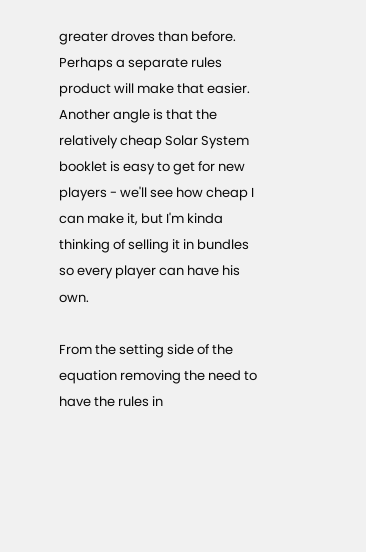greater droves than before. Perhaps a separate rules product will make that easier. Another angle is that the relatively cheap Solar System booklet is easy to get for new players - we'll see how cheap I can make it, but I'm kinda thinking of selling it in bundles so every player can have his own.

From the setting side of the equation removing the need to have the rules in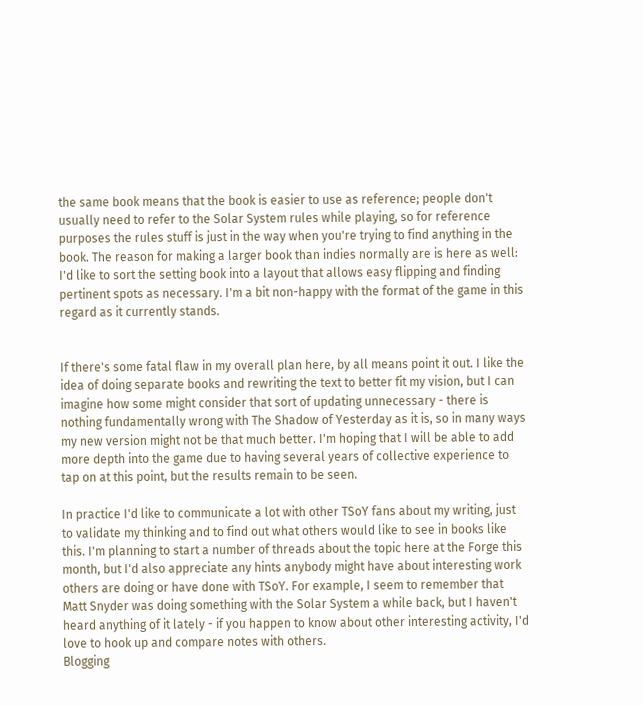the same book means that the book is easier to use as reference; people don't usually need to refer to the Solar System rules while playing, so for reference purposes the rules stuff is just in the way when you're trying to find anything in the book. The reason for making a larger book than indies normally are is here as well: I'd like to sort the setting book into a layout that allows easy flipping and finding pertinent spots as necessary. I'm a bit non-happy with the format of the game in this regard as it currently stands.


If there's some fatal flaw in my overall plan here, by all means point it out. I like the idea of doing separate books and rewriting the text to better fit my vision, but I can imagine how some might consider that sort of updating unnecessary - there is nothing fundamentally wrong with The Shadow of Yesterday as it is, so in many ways my new version might not be that much better. I'm hoping that I will be able to add more depth into the game due to having several years of collective experience to tap on at this point, but the results remain to be seen.

In practice I'd like to communicate a lot with other TSoY fans about my writing, just to validate my thinking and to find out what others would like to see in books like this. I'm planning to start a number of threads about the topic here at the Forge this month, but I'd also appreciate any hints anybody might have about interesting work others are doing or have done with TSoY. For example, I seem to remember that Matt Snyder was doing something with the Solar System a while back, but I haven't heard anything of it lately - if you happen to know about other interesting activity, I'd love to hook up and compare notes with others.
Blogging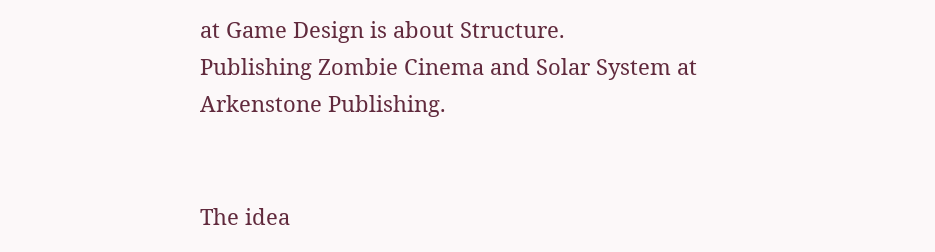at Game Design is about Structure.
Publishing Zombie Cinema and Solar System at Arkenstone Publishing.


The idea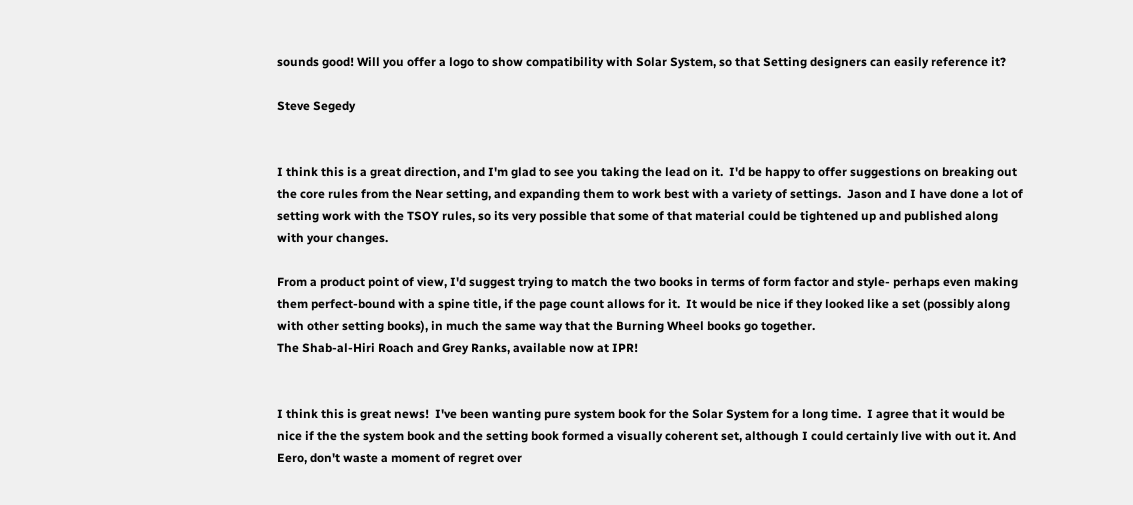sounds good! Will you offer a logo to show compatibility with Solar System, so that Setting designers can easily reference it?

Steve Segedy


I think this is a great direction, and I'm glad to see you taking the lead on it.  I'd be happy to offer suggestions on breaking out the core rules from the Near setting, and expanding them to work best with a variety of settings.  Jason and I have done a lot of setting work with the TSOY rules, so its very possible that some of that material could be tightened up and published along with your changes.

From a product point of view, I'd suggest trying to match the two books in terms of form factor and style- perhaps even making them perfect-bound with a spine title, if the page count allows for it.  It would be nice if they looked like a set (possibly along with other setting books), in much the same way that the Burning Wheel books go together.
The Shab-al-Hiri Roach and Grey Ranks, available now at IPR!


I think this is great news!  I've been wanting pure system book for the Solar System for a long time.  I agree that it would be nice if the the system book and the setting book formed a visually coherent set, although I could certainly live with out it. And Eero, don't waste a moment of regret over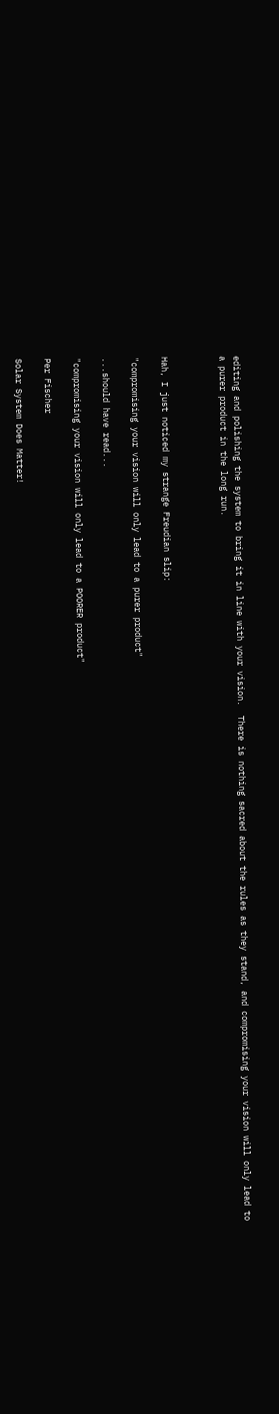editing and polishing the system to bring it in line with your vision.  There is nothing sacred about the rules as they stand, and compromising your vision will only lead to a purer product in the long run.



Hah, I just noticed my strange Freudian slip:

"compromising your vision will only lead to a purer product"

...should have read...

"compromising your vision will only lead to a POORER product"

Per Fischer

Solar System Does Matter!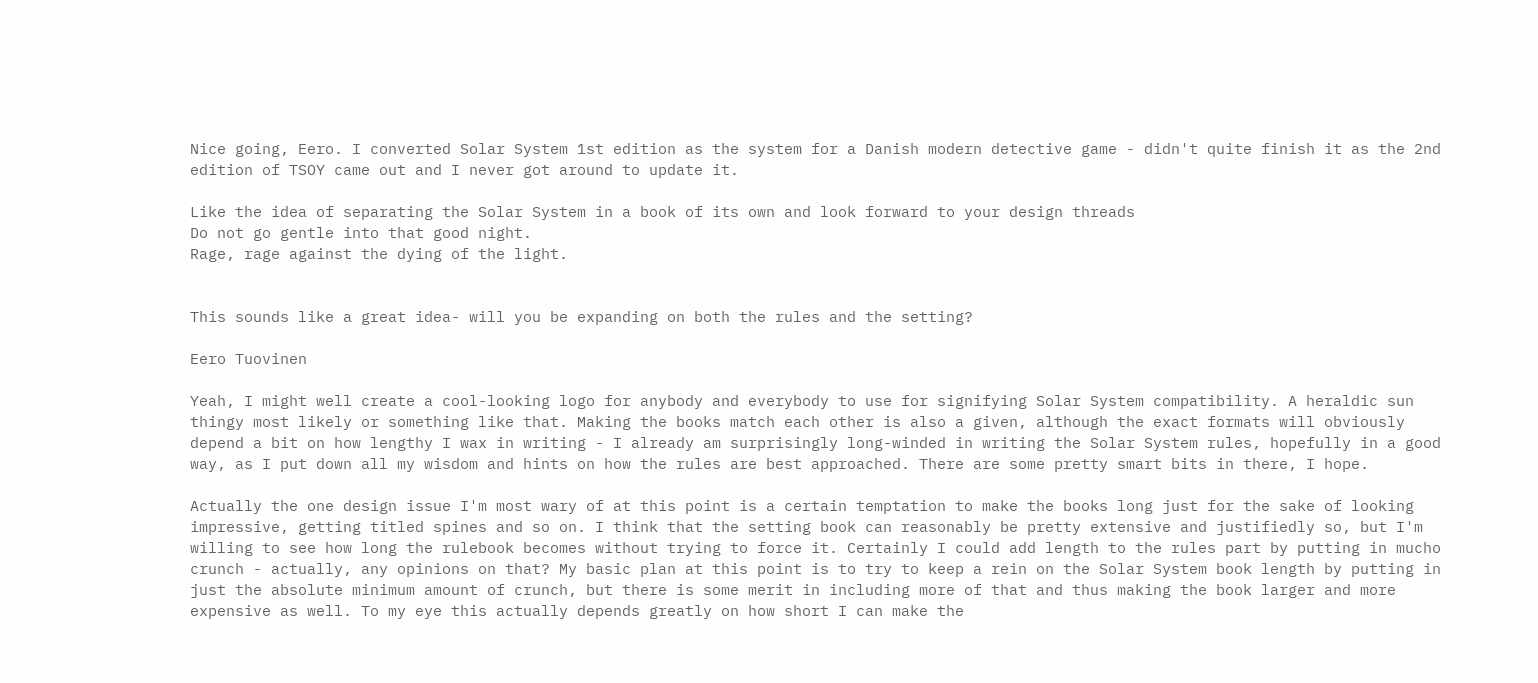Nice going, Eero. I converted Solar System 1st edition as the system for a Danish modern detective game - didn't quite finish it as the 2nd edition of TSOY came out and I never got around to update it.

Like the idea of separating the Solar System in a book of its own and look forward to your design threads
Do not go gentle into that good night.
Rage, rage against the dying of the light.


This sounds like a great idea- will you be expanding on both the rules and the setting?

Eero Tuovinen

Yeah, I might well create a cool-looking logo for anybody and everybody to use for signifying Solar System compatibility. A heraldic sun thingy most likely or something like that. Making the books match each other is also a given, although the exact formats will obviously depend a bit on how lengthy I wax in writing - I already am surprisingly long-winded in writing the Solar System rules, hopefully in a good way, as I put down all my wisdom and hints on how the rules are best approached. There are some pretty smart bits in there, I hope.

Actually the one design issue I'm most wary of at this point is a certain temptation to make the books long just for the sake of looking impressive, getting titled spines and so on. I think that the setting book can reasonably be pretty extensive and justifiedly so, but I'm willing to see how long the rulebook becomes without trying to force it. Certainly I could add length to the rules part by putting in mucho crunch - actually, any opinions on that? My basic plan at this point is to try to keep a rein on the Solar System book length by putting in just the absolute minimum amount of crunch, but there is some merit in including more of that and thus making the book larger and more expensive as well. To my eye this actually depends greatly on how short I can make the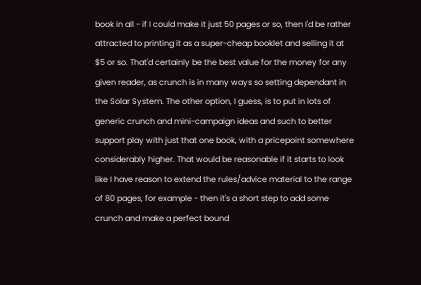book in all - if I could make it just 50 pages or so, then I'd be rather attracted to printing it as a super-cheap booklet and selling it at $5 or so. That'd certainly be the best value for the money for any given reader, as crunch is in many ways so setting dependant in the Solar System. The other option, I guess, is to put in lots of generic crunch and mini-campaign ideas and such to better support play with just that one book, with a pricepoint somewhere considerably higher. That would be reasonable if it starts to look like I have reason to extend the rules/advice material to the range of 80 pages, for example - then it's a short step to add some crunch and make a perfect bound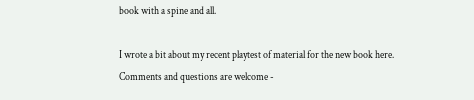book with a spine and all.

I wrote a bit about my recent playtest of material for the new book here. Comments and questions are welcome -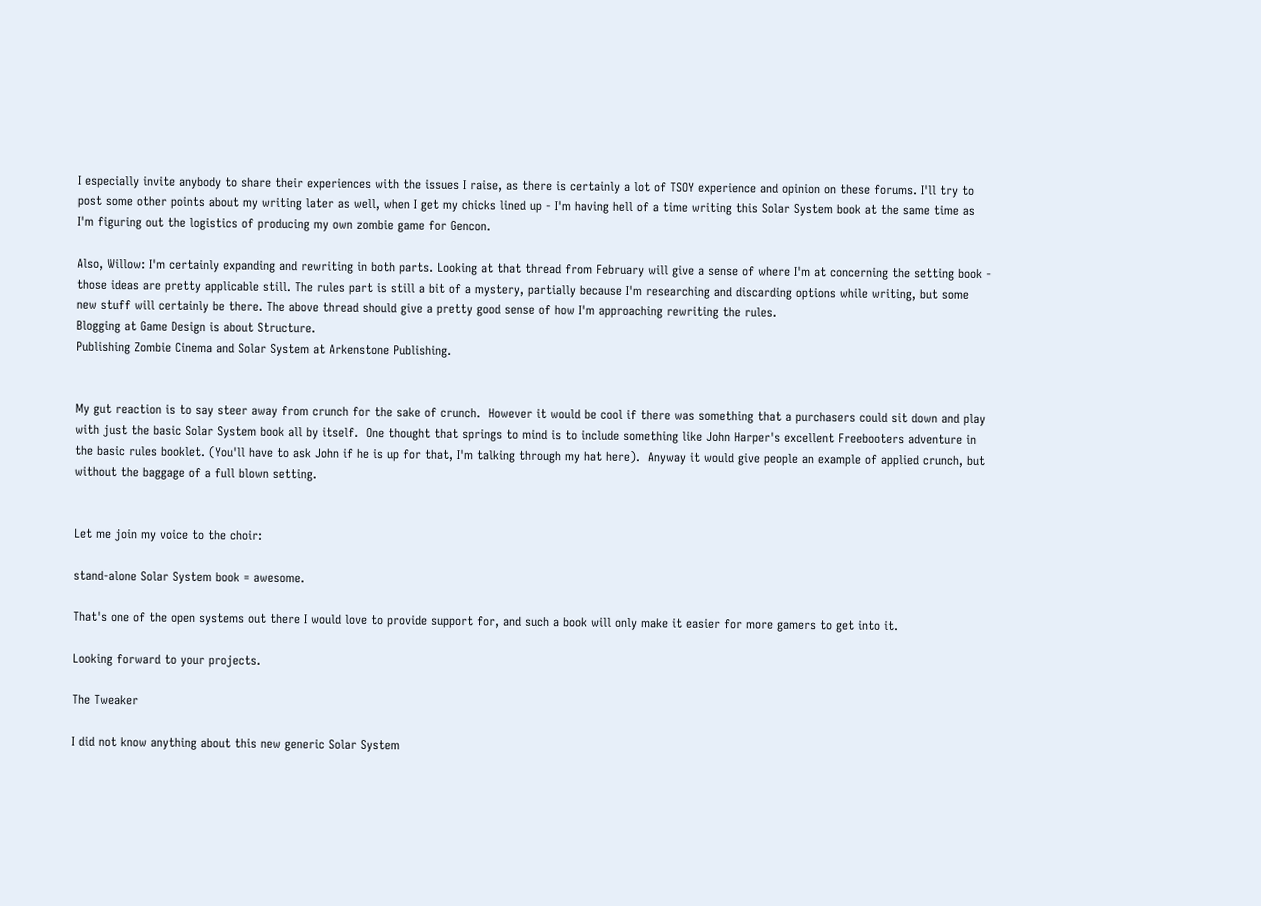I especially invite anybody to share their experiences with the issues I raise, as there is certainly a lot of TSOY experience and opinion on these forums. I'll try to post some other points about my writing later as well, when I get my chicks lined up - I'm having hell of a time writing this Solar System book at the same time as I'm figuring out the logistics of producing my own zombie game for Gencon.

Also, Willow: I'm certainly expanding and rewriting in both parts. Looking at that thread from February will give a sense of where I'm at concerning the setting book - those ideas are pretty applicable still. The rules part is still a bit of a mystery, partially because I'm researching and discarding options while writing, but some new stuff will certainly be there. The above thread should give a pretty good sense of how I'm approaching rewriting the rules.
Blogging at Game Design is about Structure.
Publishing Zombie Cinema and Solar System at Arkenstone Publishing.


My gut reaction is to say steer away from crunch for the sake of crunch.  However it would be cool if there was something that a purchasers could sit down and play with just the basic Solar System book all by itself.  One thought that springs to mind is to include something like John Harper's excellent Freebooters adventure in the basic rules booklet. (You'll have to ask John if he is up for that, I'm talking through my hat here).  Anyway it would give people an example of applied crunch, but without the baggage of a full blown setting.


Let me join my voice to the choir:

stand-alone Solar System book = awesome.

That's one of the open systems out there I would love to provide support for, and such a book will only make it easier for more gamers to get into it.

Looking forward to your projects.

The Tweaker

I did not know anything about this new generic Solar System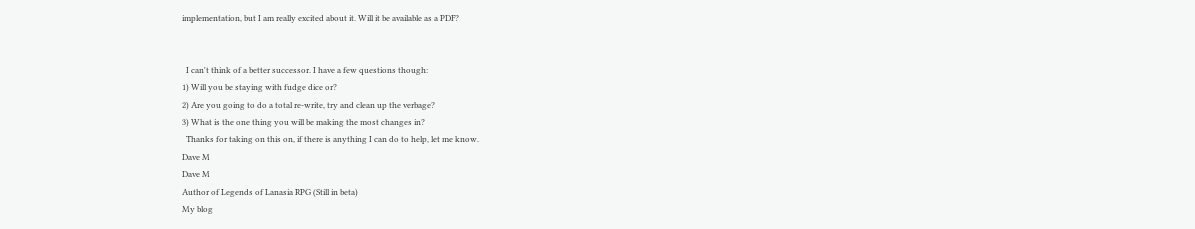implementation, but I am really excited about it. Will it be available as a PDF?


  I can't think of a better successor. I have a few questions though:
1) Will you be staying with fudge dice or?
2) Are you going to do a total re-write, try and clean up the verbage?
3) What is the one thing you will be making the most changes in?
  Thanks for taking on this on, if there is anything I can do to help, let me know.
Dave M
Dave M
Author of Legends of Lanasia RPG (Still in beta)
My blog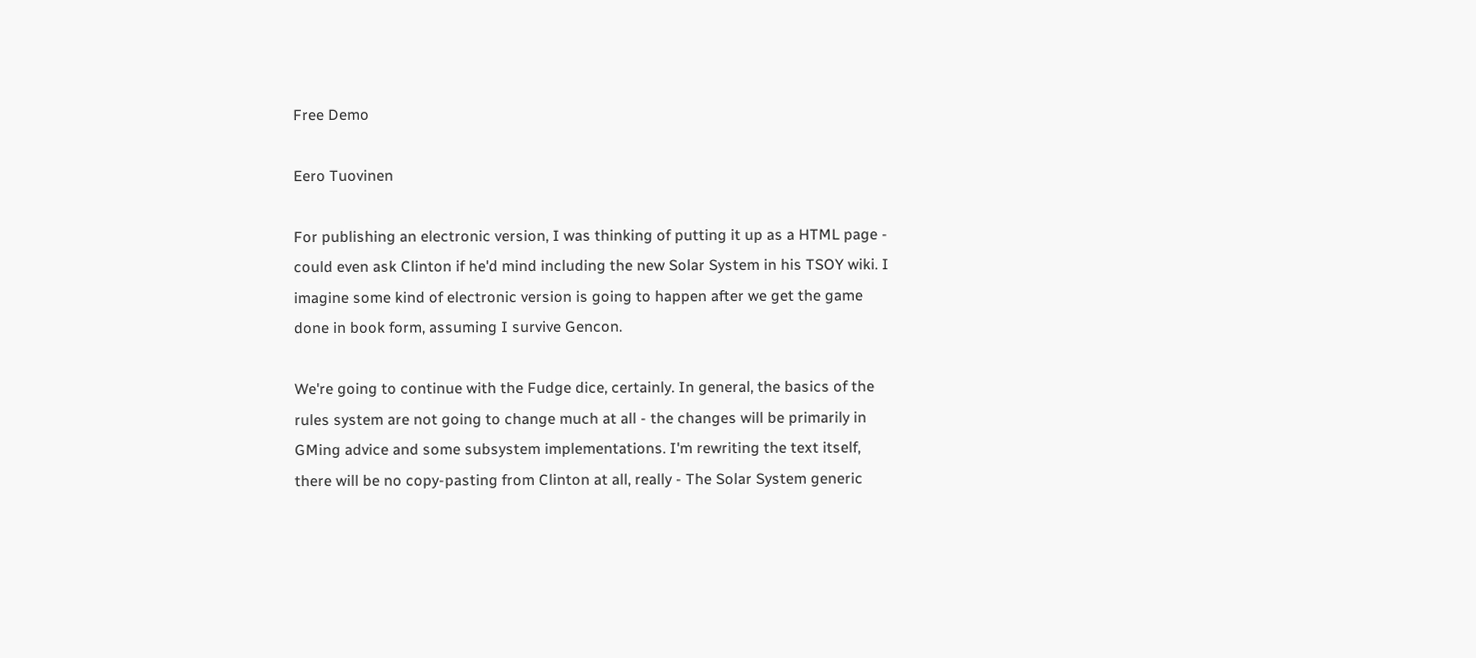Free Demo

Eero Tuovinen

For publishing an electronic version, I was thinking of putting it up as a HTML page - could even ask Clinton if he'd mind including the new Solar System in his TSOY wiki. I imagine some kind of electronic version is going to happen after we get the game done in book form, assuming I survive Gencon.

We're going to continue with the Fudge dice, certainly. In general, the basics of the rules system are not going to change much at all - the changes will be primarily in GMing advice and some subsystem implementations. I'm rewriting the text itself, there will be no copy-pasting from Clinton at all, really - The Solar System generic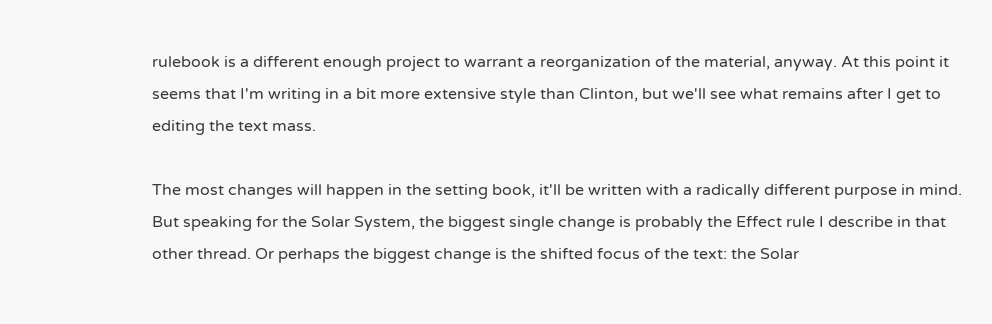rulebook is a different enough project to warrant a reorganization of the material, anyway. At this point it seems that I'm writing in a bit more extensive style than Clinton, but we'll see what remains after I get to editing the text mass.

The most changes will happen in the setting book, it'll be written with a radically different purpose in mind. But speaking for the Solar System, the biggest single change is probably the Effect rule I describe in that other thread. Or perhaps the biggest change is the shifted focus of the text: the Solar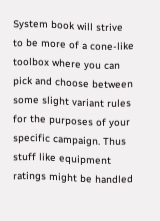System book will strive to be more of a cone-like toolbox where you can pick and choose between some slight variant rules for the purposes of your specific campaign. Thus stuff like equipment ratings might be handled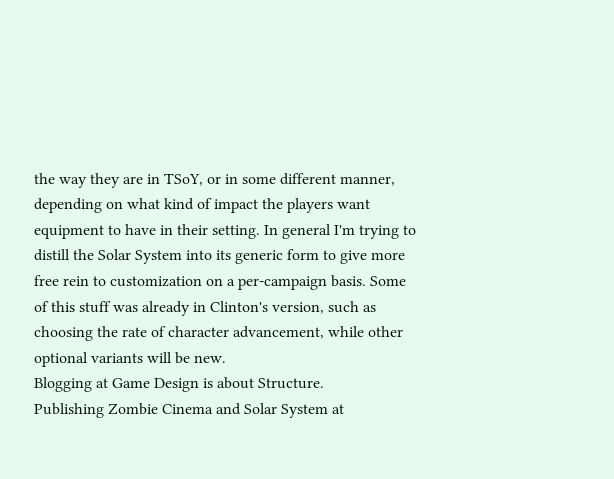the way they are in TSoY, or in some different manner, depending on what kind of impact the players want equipment to have in their setting. In general I'm trying to distill the Solar System into its generic form to give more free rein to customization on a per-campaign basis. Some of this stuff was already in Clinton's version, such as choosing the rate of character advancement, while other optional variants will be new.
Blogging at Game Design is about Structure.
Publishing Zombie Cinema and Solar System at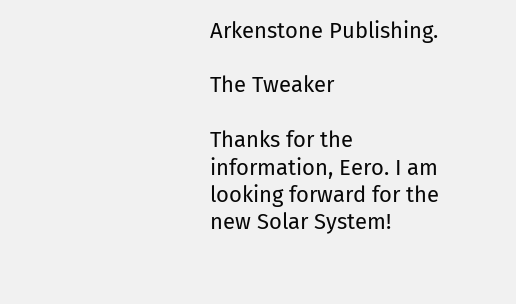Arkenstone Publishing.

The Tweaker

Thanks for the information, Eero. I am looking forward for the new Solar System!